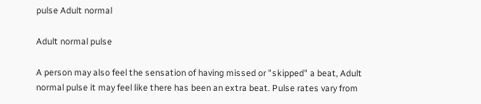pulse Adult normal

Adult normal pulse

A person may also feel the sensation of having missed or "skipped" a beat, Adult normal pulse it may feel like there has been an extra beat. Pulse rates vary from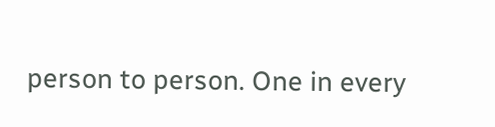person to person. One in every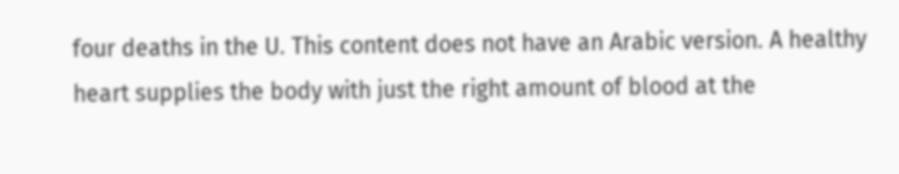four deaths in the U. This content does not have an Arabic version. A healthy heart supplies the body with just the right amount of blood at the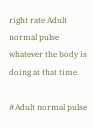right rate Adult normal pulse whatever the body is doing at that time.

#Adult normal pulse